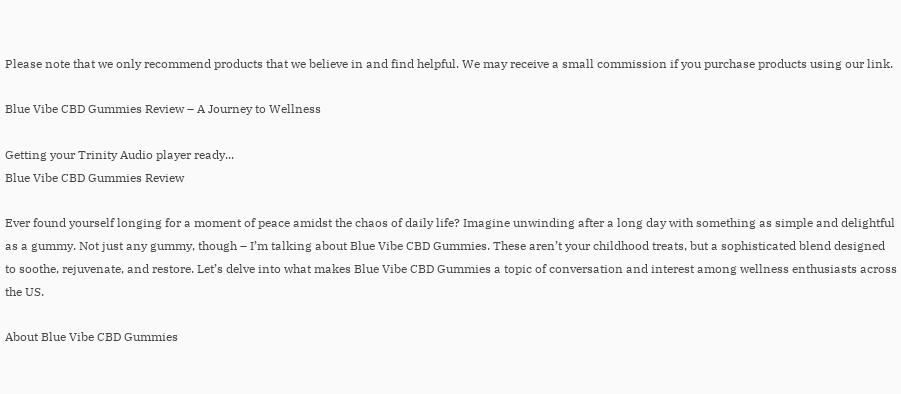Please note that we only recommend products that we believe in and find helpful. We may receive a small commission if you purchase products using our link.

Blue Vibe CBD Gummies Review – A Journey to Wellness

Getting your Trinity Audio player ready...
Blue Vibe CBD Gummies Review

Ever found yourself longing for a moment of peace amidst the chaos of daily life? Imagine unwinding after a long day with something as simple and delightful as a gummy. Not just any gummy, though – I’m talking about Blue Vibe CBD Gummies. These aren’t your childhood treats, but a sophisticated blend designed to soothe, rejuvenate, and restore. Let’s delve into what makes Blue Vibe CBD Gummies a topic of conversation and interest among wellness enthusiasts across the US.

About Blue Vibe CBD Gummies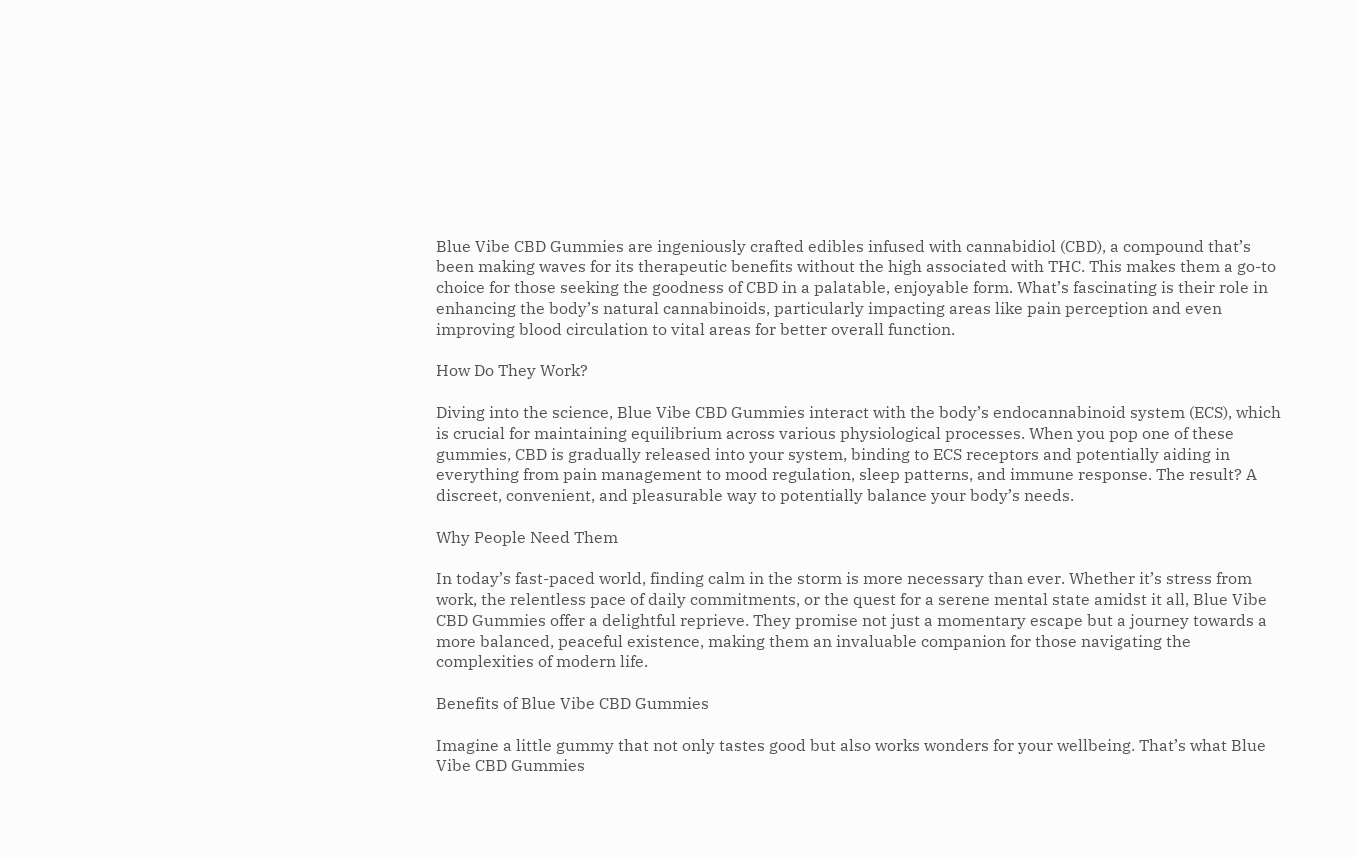Blue Vibe CBD Gummies are ingeniously crafted edibles infused with cannabidiol (CBD), a compound that’s been making waves for its therapeutic benefits without the high associated with THC. This makes them a go-to choice for those seeking the goodness of CBD in a palatable, enjoyable form. What’s fascinating is their role in enhancing the body’s natural cannabinoids, particularly impacting areas like pain perception and even improving blood circulation to vital areas for better overall function.

How Do They Work?

Diving into the science, Blue Vibe CBD Gummies interact with the body’s endocannabinoid system (ECS), which is crucial for maintaining equilibrium across various physiological processes. When you pop one of these gummies, CBD is gradually released into your system, binding to ECS receptors and potentially aiding in everything from pain management to mood regulation, sleep patterns, and immune response. The result? A discreet, convenient, and pleasurable way to potentially balance your body’s needs.

Why People Need Them

In today’s fast-paced world, finding calm in the storm is more necessary than ever. Whether it’s stress from work, the relentless pace of daily commitments, or the quest for a serene mental state amidst it all, Blue Vibe CBD Gummies offer a delightful reprieve. They promise not just a momentary escape but a journey towards a more balanced, peaceful existence, making them an invaluable companion for those navigating the complexities of modern life.

Benefits of Blue Vibe CBD Gummies

Imagine a little gummy that not only tastes good but also works wonders for your wellbeing. That’s what Blue Vibe CBD Gummies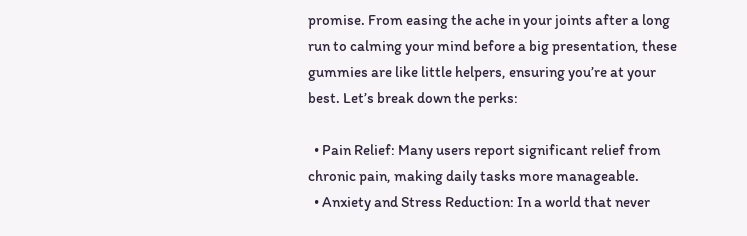promise. From easing the ache in your joints after a long run to calming your mind before a big presentation, these gummies are like little helpers, ensuring you’re at your best. Let’s break down the perks:

  • Pain Relief: Many users report significant relief from chronic pain, making daily tasks more manageable.
  • Anxiety and Stress Reduction: In a world that never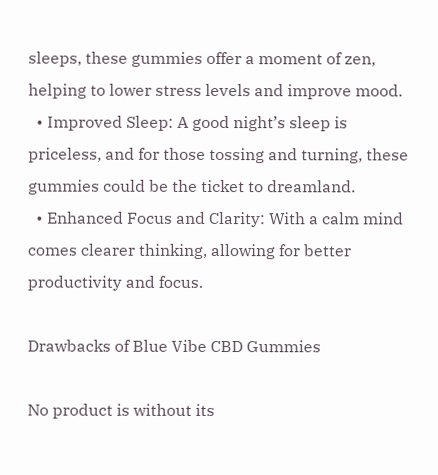sleeps, these gummies offer a moment of zen, helping to lower stress levels and improve mood.
  • Improved Sleep: A good night’s sleep is priceless, and for those tossing and turning, these gummies could be the ticket to dreamland.
  • Enhanced Focus and Clarity: With a calm mind comes clearer thinking, allowing for better productivity and focus.

Drawbacks of Blue Vibe CBD Gummies

No product is without its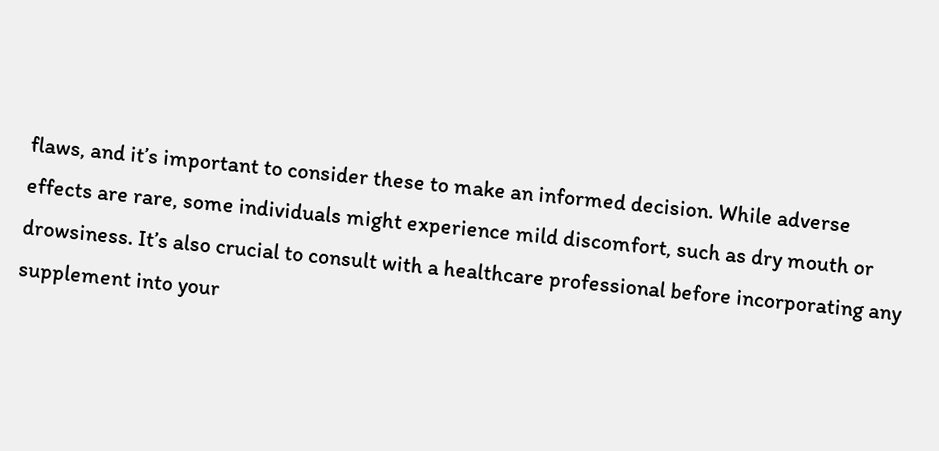flaws, and it’s important to consider these to make an informed decision. While adverse effects are rare, some individuals might experience mild discomfort, such as dry mouth or drowsiness. It’s also crucial to consult with a healthcare professional before incorporating any supplement into your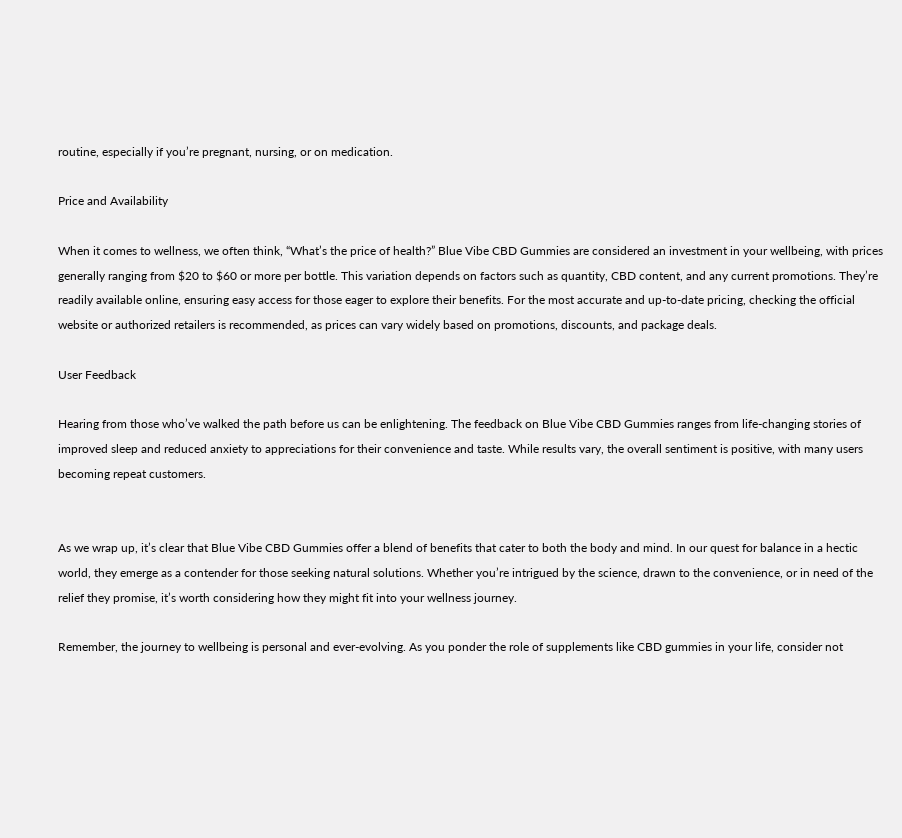routine, especially if you’re pregnant, nursing, or on medication.

Price and Availability

When it comes to wellness, we often think, “What’s the price of health?” Blue Vibe CBD Gummies are considered an investment in your wellbeing, with prices generally ranging from $20 to $60 or more per bottle. This variation depends on factors such as quantity, CBD content, and any current promotions. They’re readily available online, ensuring easy access for those eager to explore their benefits. For the most accurate and up-to-date pricing, checking the official website or authorized retailers is recommended, as prices can vary widely based on promotions, discounts, and package deals.

User Feedback

Hearing from those who’ve walked the path before us can be enlightening. The feedback on Blue Vibe CBD Gummies ranges from life-changing stories of improved sleep and reduced anxiety to appreciations for their convenience and taste. While results vary, the overall sentiment is positive, with many users becoming repeat customers.


As we wrap up, it’s clear that Blue Vibe CBD Gummies offer a blend of benefits that cater to both the body and mind. In our quest for balance in a hectic world, they emerge as a contender for those seeking natural solutions. Whether you’re intrigued by the science, drawn to the convenience, or in need of the relief they promise, it’s worth considering how they might fit into your wellness journey.

Remember, the journey to wellbeing is personal and ever-evolving. As you ponder the role of supplements like CBD gummies in your life, consider not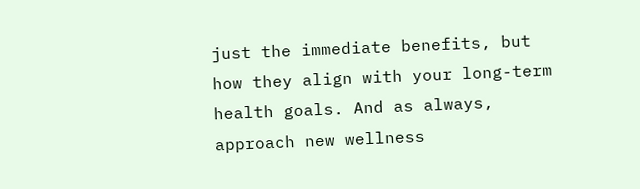just the immediate benefits, but how they align with your long-term health goals. And as always, approach new wellness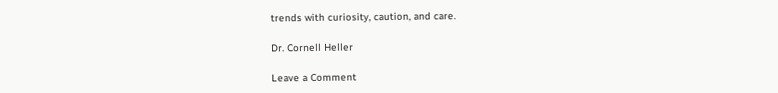trends with curiosity, caution, and care.

Dr. Cornell Heller

Leave a Comment